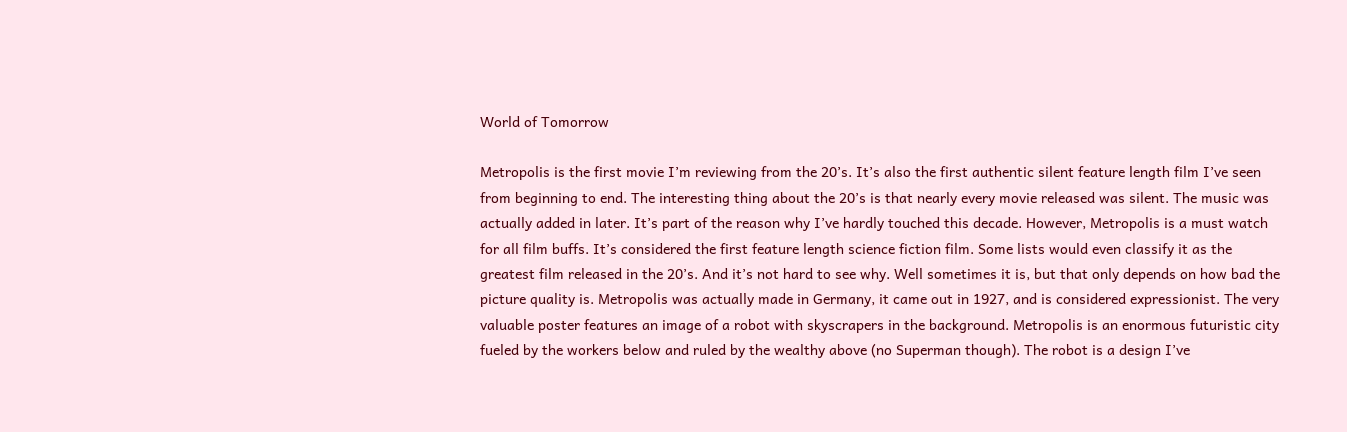World of Tomorrow

Metropolis is the first movie I’m reviewing from the 20’s. It’s also the first authentic silent feature length film I’ve seen from beginning to end. The interesting thing about the 20’s is that nearly every movie released was silent. The music was actually added in later. It’s part of the reason why I’ve hardly touched this decade. However, Metropolis is a must watch for all film buffs. It’s considered the first feature length science fiction film. Some lists would even classify it as the greatest film released in the 20’s. And it’s not hard to see why. Well sometimes it is, but that only depends on how bad the picture quality is. Metropolis was actually made in Germany, it came out in 1927, and is considered expressionist. The very valuable poster features an image of a robot with skyscrapers in the background. Metropolis is an enormous futuristic city fueled by the workers below and ruled by the wealthy above (no Superman though). The robot is a design I’ve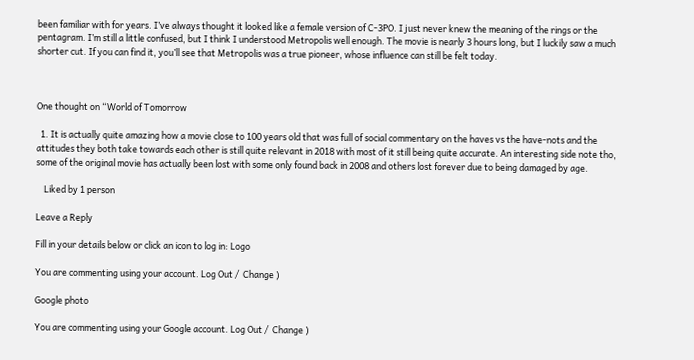been familiar with for years. I’ve always thought it looked like a female version of C-3PO. I just never knew the meaning of the rings or the pentagram. I’m still a little confused, but I think I understood Metropolis well enough. The movie is nearly 3 hours long, but I luckily saw a much shorter cut. If you can find it, you’ll see that Metropolis was a true pioneer, whose influence can still be felt today.



One thought on “World of Tomorrow

  1. It is actually quite amazing how a movie close to 100 years old that was full of social commentary on the haves vs the have-nots and the attitudes they both take towards each other is still quite relevant in 2018 with most of it still being quite accurate. An interesting side note tho, some of the original movie has actually been lost with some only found back in 2008 and others lost forever due to being damaged by age.

    Liked by 1 person

Leave a Reply

Fill in your details below or click an icon to log in: Logo

You are commenting using your account. Log Out /  Change )

Google photo

You are commenting using your Google account. Log Out /  Change )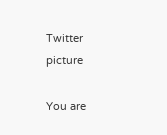Twitter picture

You are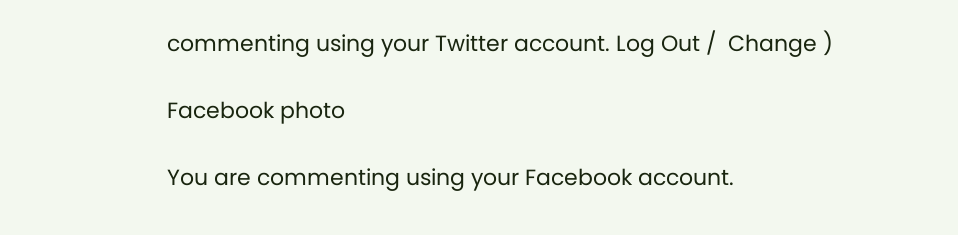commenting using your Twitter account. Log Out /  Change )

Facebook photo

You are commenting using your Facebook account.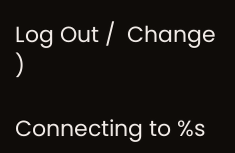Log Out /  Change )

Connecting to %s